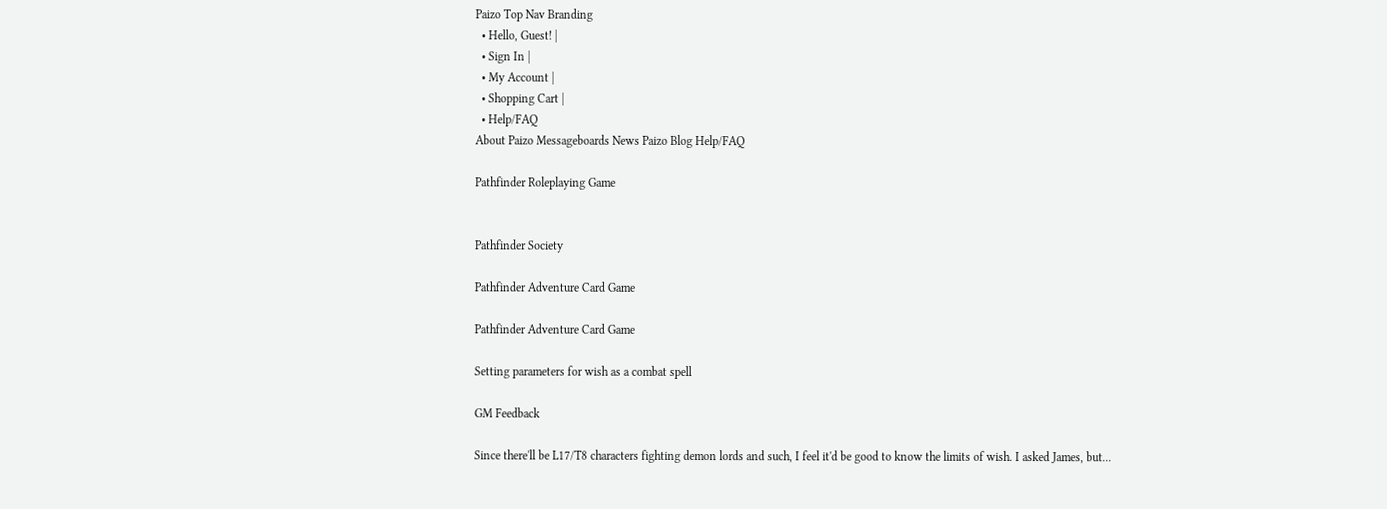Paizo Top Nav Branding
  • Hello, Guest! |
  • Sign In |
  • My Account |
  • Shopping Cart |
  • Help/FAQ
About Paizo Messageboards News Paizo Blog Help/FAQ

Pathfinder Roleplaying Game


Pathfinder Society

Pathfinder Adventure Card Game

Pathfinder Adventure Card Game

Setting parameters for wish as a combat spell

GM Feedback

Since there'll be L17/T8 characters fighting demon lords and such, I feel it'd be good to know the limits of wish. I asked James, but...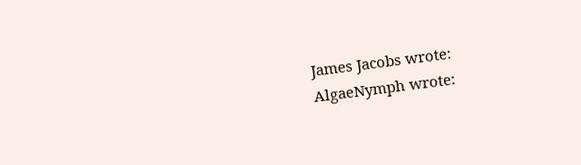James Jacobs wrote:
AlgaeNymph wrote: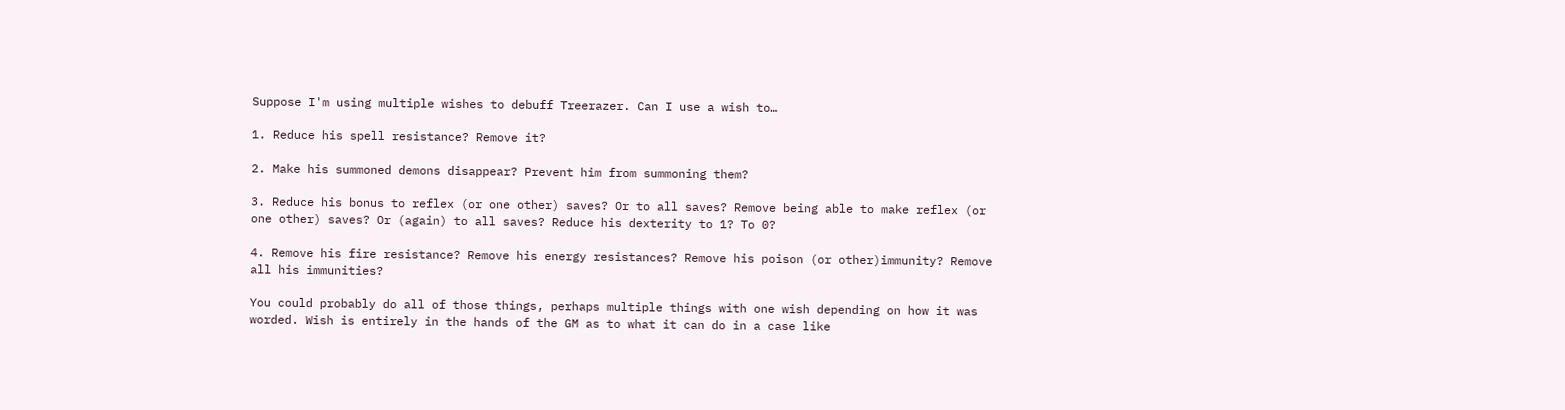Suppose I'm using multiple wishes to debuff Treerazer. Can I use a wish to…

1. Reduce his spell resistance? Remove it?

2. Make his summoned demons disappear? Prevent him from summoning them?

3. Reduce his bonus to reflex (or one other) saves? Or to all saves? Remove being able to make reflex (or one other) saves? Or (again) to all saves? Reduce his dexterity to 1? To 0?

4. Remove his fire resistance? Remove his energy resistances? Remove his poison (or other)immunity? Remove all his immunities?

You could probably do all of those things, perhaps multiple things with one wish depending on how it was worded. Wish is entirely in the hands of the GM as to what it can do in a case like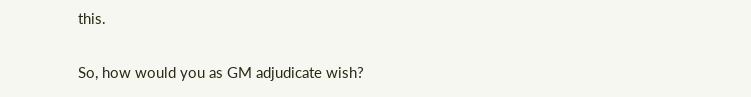this.

So, how would you as GM adjudicate wish?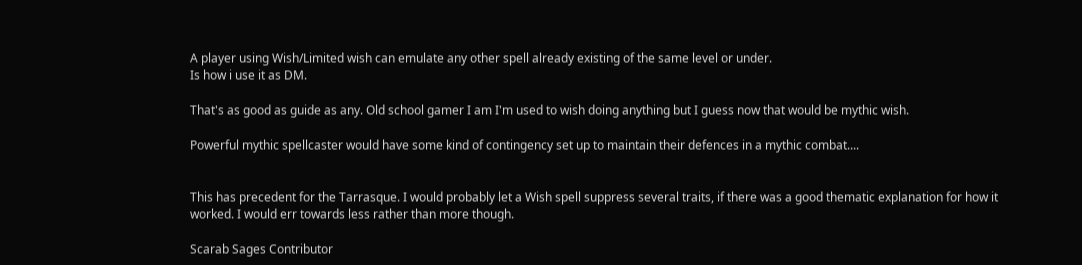A player using Wish/Limited wish can emulate any other spell already existing of the same level or under.
Is how i use it as DM.

That's as good as guide as any. Old school gamer I am I'm used to wish doing anything but I guess now that would be mythic wish.

Powerful mythic spellcaster would have some kind of contingency set up to maintain their defences in a mythic combat....


This has precedent for the Tarrasque. I would probably let a Wish spell suppress several traits, if there was a good thematic explanation for how it worked. I would err towards less rather than more though.

Scarab Sages Contributor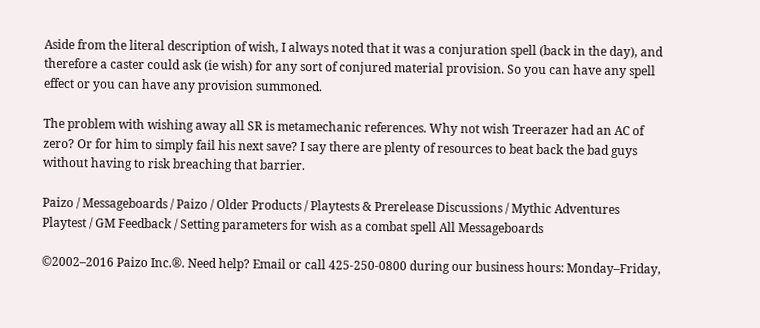Aside from the literal description of wish, I always noted that it was a conjuration spell (back in the day), and therefore a caster could ask (ie wish) for any sort of conjured material provision. So you can have any spell effect or you can have any provision summoned.

The problem with wishing away all SR is metamechanic references. Why not wish Treerazer had an AC of zero? Or for him to simply fail his next save? I say there are plenty of resources to beat back the bad guys without having to risk breaching that barrier.

Paizo / Messageboards / Paizo / Older Products / Playtests & Prerelease Discussions / Mythic Adventures Playtest / GM Feedback / Setting parameters for wish as a combat spell All Messageboards

©2002–2016 Paizo Inc.®. Need help? Email or call 425-250-0800 during our business hours: Monday–Friday,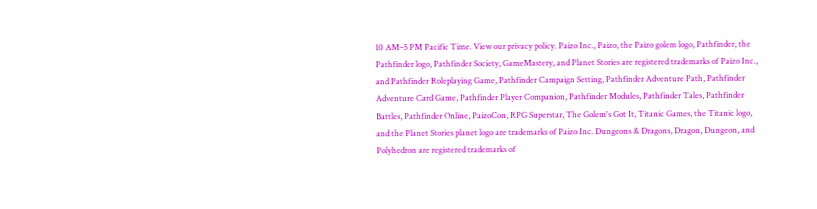10 AM–5 PM Pacific Time. View our privacy policy. Paizo Inc., Paizo, the Paizo golem logo, Pathfinder, the Pathfinder logo, Pathfinder Society, GameMastery, and Planet Stories are registered trademarks of Paizo Inc., and Pathfinder Roleplaying Game, Pathfinder Campaign Setting, Pathfinder Adventure Path, Pathfinder Adventure Card Game, Pathfinder Player Companion, Pathfinder Modules, Pathfinder Tales, Pathfinder Battles, Pathfinder Online, PaizoCon, RPG Superstar, The Golem's Got It, Titanic Games, the Titanic logo, and the Planet Stories planet logo are trademarks of Paizo Inc. Dungeons & Dragons, Dragon, Dungeon, and Polyhedron are registered trademarks of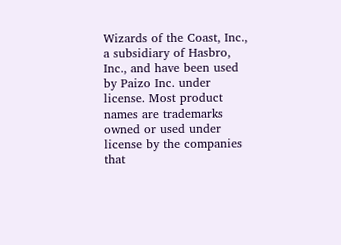Wizards of the Coast, Inc., a subsidiary of Hasbro, Inc., and have been used by Paizo Inc. under license. Most product names are trademarks owned or used under license by the companies that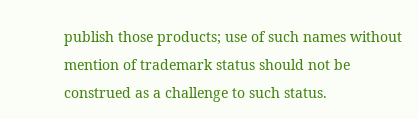publish those products; use of such names without mention of trademark status should not be construed as a challenge to such status.